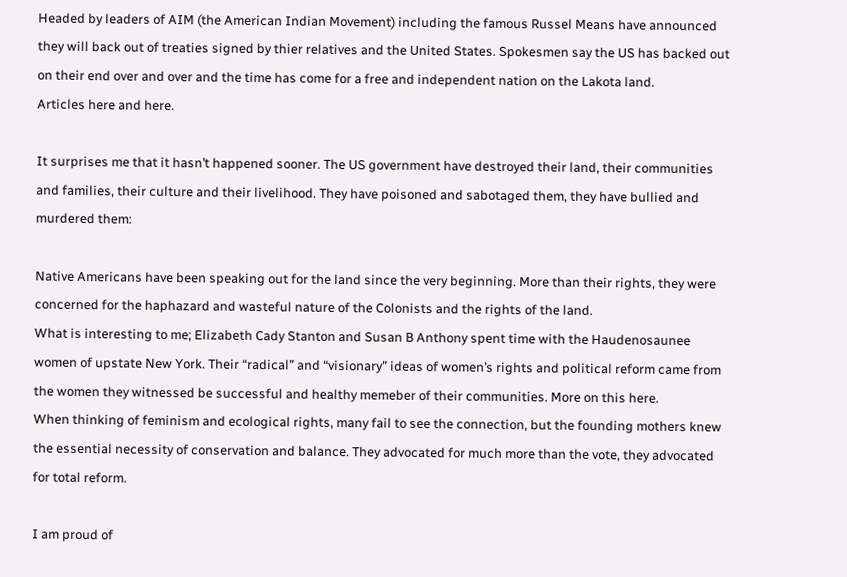Headed by leaders of AIM (the American Indian Movement) including the famous Russel Means have announced they will back out of treaties signed by thier relatives and the United States. Spokesmen say the US has backed out on their end over and over and the time has come for a free and independent nation on the Lakota land.
Articles here and here.

It surprises me that it hasn’t happened sooner. The US government have destroyed their land, their communities and families, their culture and their livelihood. They have poisoned and sabotaged them, they have bullied and murdered them:

Native Americans have been speaking out for the land since the very beginning. More than their rights, they were concerned for the haphazard and wasteful nature of the Colonists and the rights of the land.
What is interesting to me; Elizabeth Cady Stanton and Susan B Anthony spent time with the Haudenosaunee women of upstate New York. Their “radical” and “visionary” ideas of women’s rights and political reform came from the women they witnessed be successful and healthy memeber of their communities. More on this here.
When thinking of feminism and ecological rights, many fail to see the connection, but the founding mothers knew the essential necessity of conservation and balance. They advocated for much more than the vote, they advocated for total reform.

I am proud of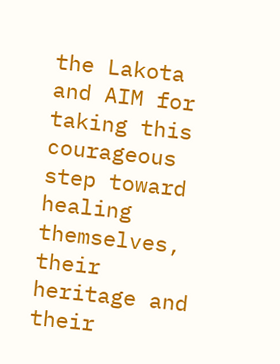the Lakota and AIM for taking this courageous step toward healing themselves, their heritage and their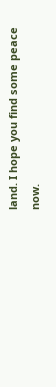land. I hope you find some peace now.